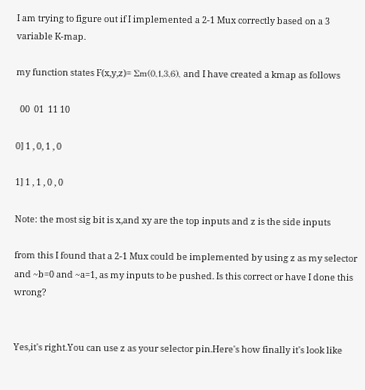I am trying to figure out if I implemented a 2-1 Mux correctly based on a 3 variable K-map.

my function states F(x,y,z)= Σm(0,1,3,6), and I have created a kmap as follows

  00  01  11 10

0] 1 , 0, 1 , 0

1] 1 , 1 , 0 , 0

Note: the most sig bit is x,and xy are the top inputs and z is the side inputs

from this I found that a 2-1 Mux could be implemented by using z as my selector and ~b=0 and ~a=1, as my inputs to be pushed. Is this correct or have I done this wrong?


Yes,it's right.You can use z as your selector pin.Here's how finally it's look like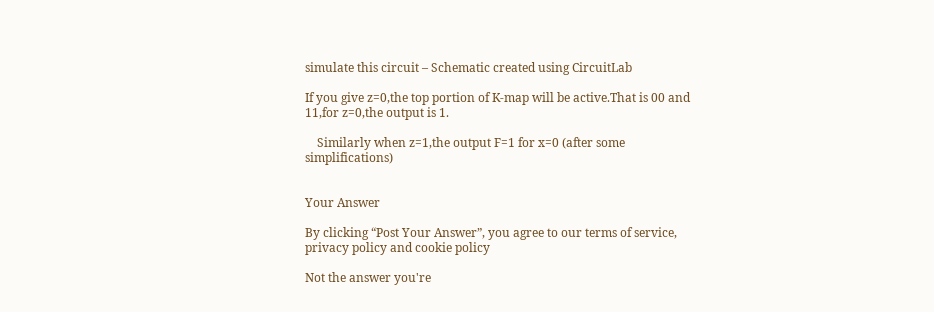simulate this circuit – Schematic created using CircuitLab

If you give z=0,the top portion of K-map will be active.That is 00 and 11,for z=0,the output is 1.

    Similarly when z=1,the output F=1 for x=0 (after some simplifications)


Your Answer

By clicking “Post Your Answer”, you agree to our terms of service, privacy policy and cookie policy

Not the answer you're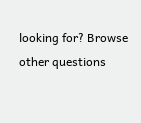looking for? Browse other questions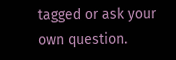tagged or ask your own question.